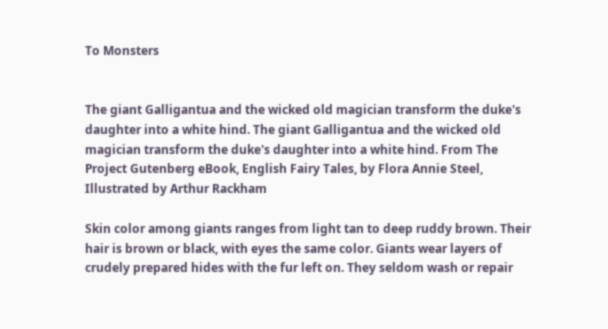To Monsters


The giant Galligantua and the wicked old magician transform the duke's daughter into a white hind. The giant Galligantua and the wicked old magician transform the duke's daughter into a white hind. From The Project Gutenberg eBook, English Fairy Tales, by Flora Annie Steel, Illustrated by Arthur Rackham

Skin color among giants ranges from light tan to deep ruddy brown. Their hair is brown or black, with eyes the same color. Giants wear layers of crudely prepared hides with the fur left on. They seldom wash or repair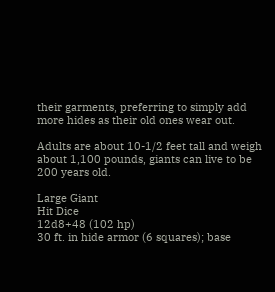their garments, preferring to simply add more hides as their old ones wear out.

Adults are about 10-1/2 feet tall and weigh about 1,100 pounds, giants can live to be 200 years old.

Large Giant
Hit Dice
12d8+48 (102 hp)
30 ft. in hide armor (6 squares); base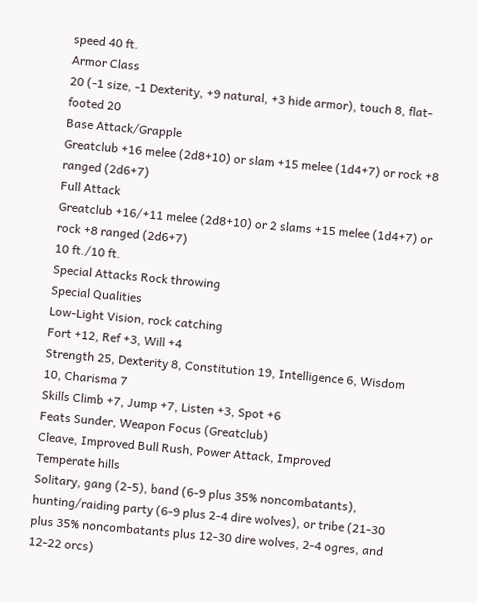speed 40 ft.
Armor Class
20 (-1 size, -1 Dexterity, +9 natural, +3 hide armor), touch 8, flat-footed 20
Base Attack/Grapple
Greatclub +16 melee (2d8+10) or slam +15 melee (1d4+7) or rock +8 ranged (2d6+7)
Full Attack
Greatclub +16/+11 melee (2d8+10) or 2 slams +15 melee (1d4+7) or rock +8 ranged (2d6+7)
10 ft./10 ft.
Special Attacks Rock throwing
Special Qualities
Low-Light Vision, rock catching
Fort +12, Ref +3, Will +4
Strength 25, Dexterity 8, Constitution 19, Intelligence 6, Wisdom 10, Charisma 7
Skills Climb +7, Jump +7, Listen +3, Spot +6
Feats Sunder, Weapon Focus (Greatclub)
Cleave, Improved Bull Rush, Power Attack, Improved
Temperate hills
Solitary, gang (2-5), band (6-9 plus 35% noncombatants), hunting/raiding party (6-9 plus 2-4 dire wolves), or tribe (21-30 plus 35% noncombatants plus 12-30 dire wolves, 2-4 ogres, and 12-22 orcs)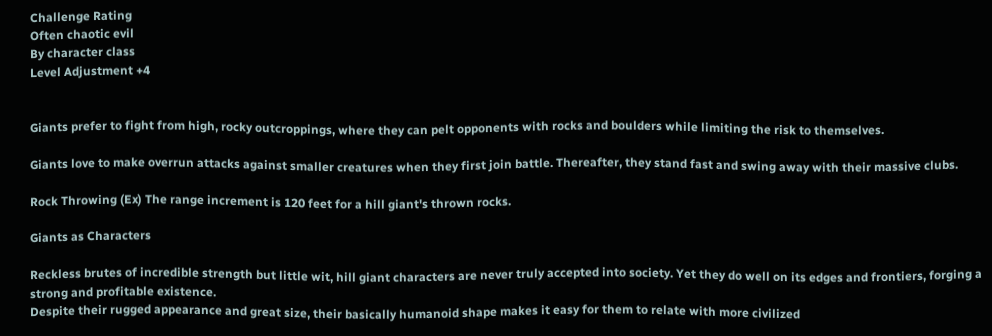Challenge Rating
Often chaotic evil
By character class
Level Adjustment +4


Giants prefer to fight from high, rocky outcroppings, where they can pelt opponents with rocks and boulders while limiting the risk to themselves.

Giants love to make overrun attacks against smaller creatures when they first join battle. Thereafter, they stand fast and swing away with their massive clubs.

Rock Throwing (Ex) The range increment is 120 feet for a hill giant's thrown rocks.

Giants as Characters

Reckless brutes of incredible strength but little wit, hill giant characters are never truly accepted into society. Yet they do well on its edges and frontiers, forging a strong and profitable existence.
Despite their rugged appearance and great size, their basically humanoid shape makes it easy for them to relate with more civilized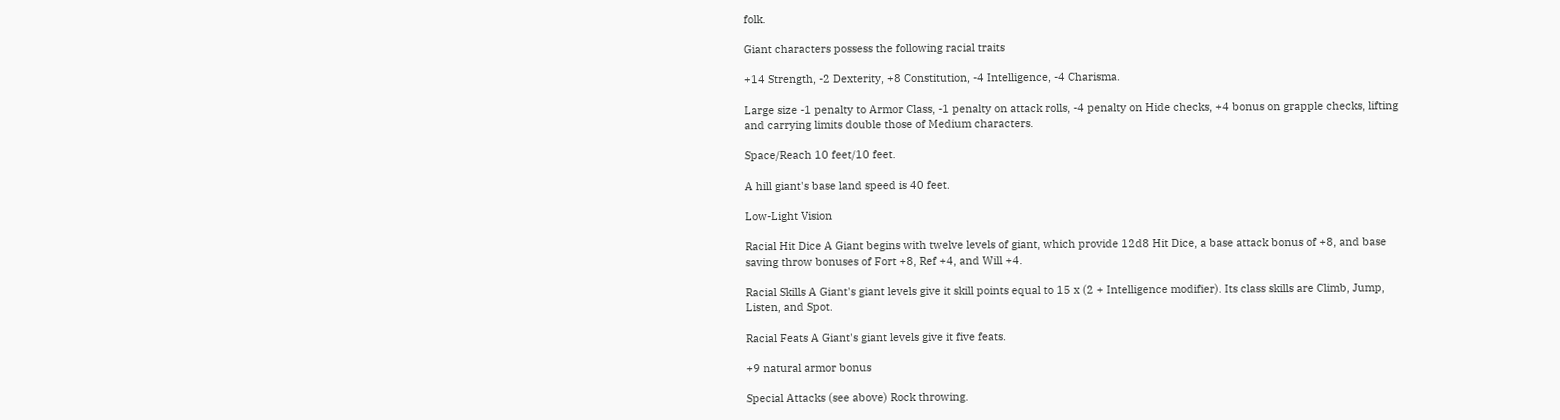folk.

Giant characters possess the following racial traits

+14 Strength, -2 Dexterity, +8 Constitution, -4 Intelligence, -4 Charisma.

Large size -1 penalty to Armor Class, -1 penalty on attack rolls, -4 penalty on Hide checks, +4 bonus on grapple checks, lifting and carrying limits double those of Medium characters.

Space/Reach 10 feet/10 feet.

A hill giant's base land speed is 40 feet.

Low-Light Vision

Racial Hit Dice A Giant begins with twelve levels of giant, which provide 12d8 Hit Dice, a base attack bonus of +8, and base saving throw bonuses of Fort +8, Ref +4, and Will +4.

Racial Skills A Giant's giant levels give it skill points equal to 15 x (2 + Intelligence modifier). Its class skills are Climb, Jump, Listen, and Spot.

Racial Feats A Giant's giant levels give it five feats.

+9 natural armor bonus

Special Attacks (see above) Rock throwing.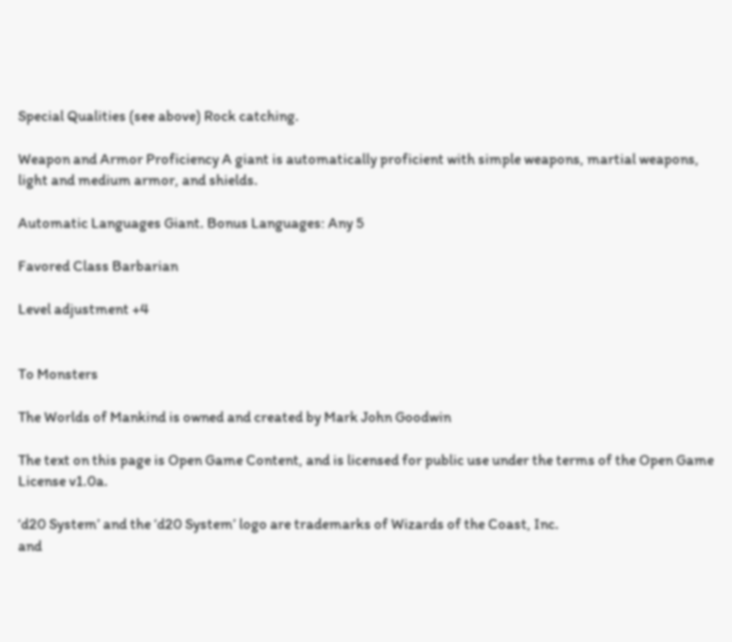Special Qualities (see above) Rock catching.

Weapon and Armor Proficiency A giant is automatically proficient with simple weapons, martial weapons, light and medium armor, and shields.

Automatic Languages Giant. Bonus Languages: Any 5

Favored Class Barbarian

Level adjustment +4


To Monsters

The Worlds of Mankind is owned and created by Mark John Goodwin

The text on this page is Open Game Content, and is licensed for public use under the terms of the Open Game License v1.0a.

‘d20 System’ and the ‘d20 System’ logo are trademarks of Wizards of the Coast, Inc.
and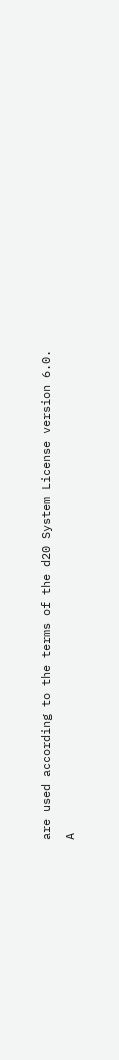are used according to the terms of the d20 System License version 6.0.
A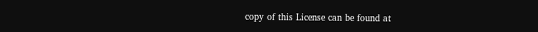copy of this License can be found at